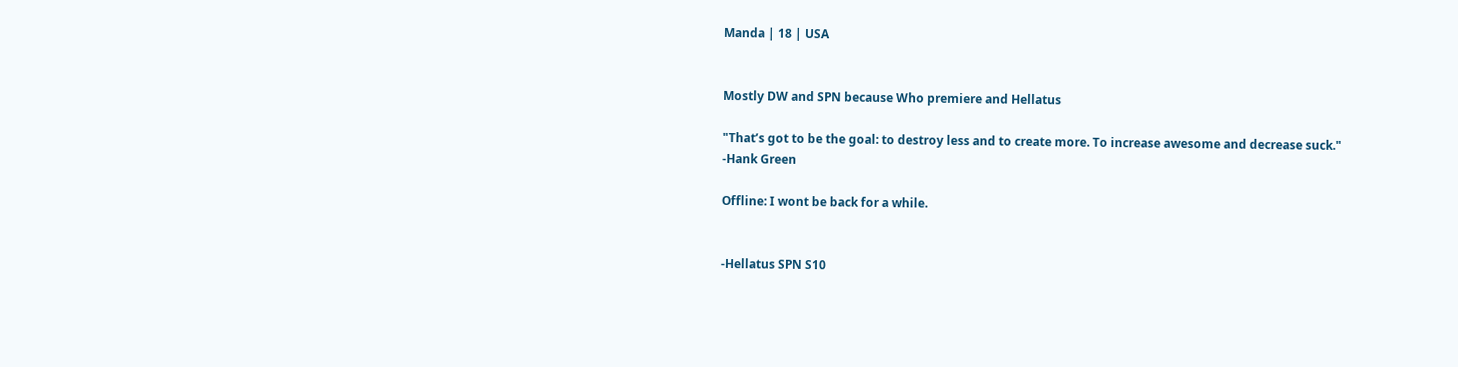Manda | 18 | USA


Mostly DW and SPN because Who premiere and Hellatus

"That’s got to be the goal: to destroy less and to create more. To increase awesome and decrease suck."
-Hank Green

Offline: I wont be back for a while.


-Hellatus SPN S10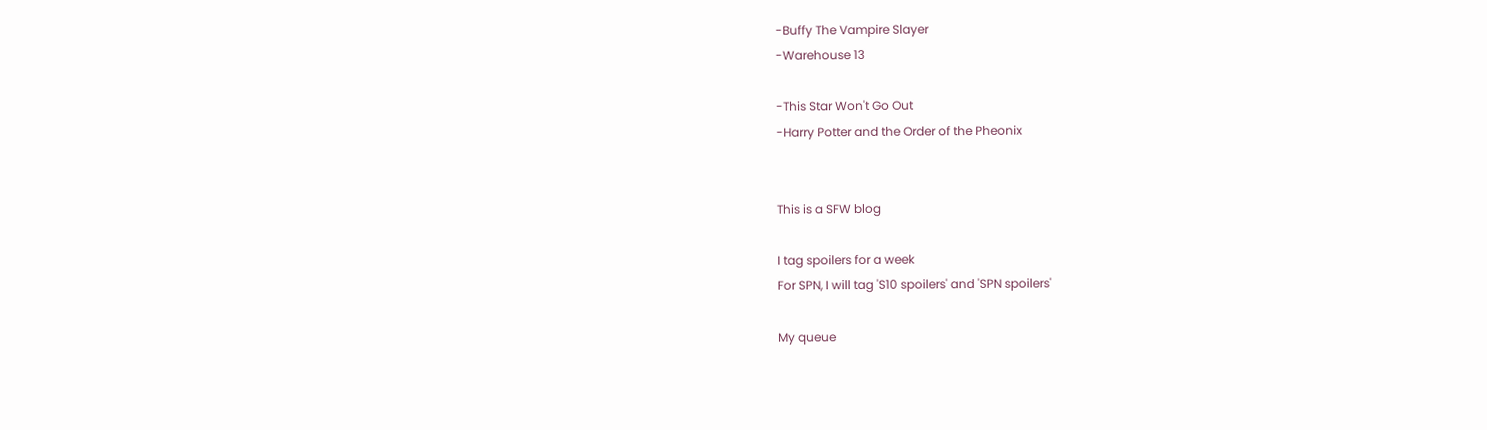-Buffy The Vampire Slayer
-Warehouse 13

-This Star Won't Go Out
-Harry Potter and the Order of the Pheonix


This is a SFW blog

I tag spoilers for a week
For SPN, I will tag 'S10 spoilers' and 'SPN spoilers'

My queue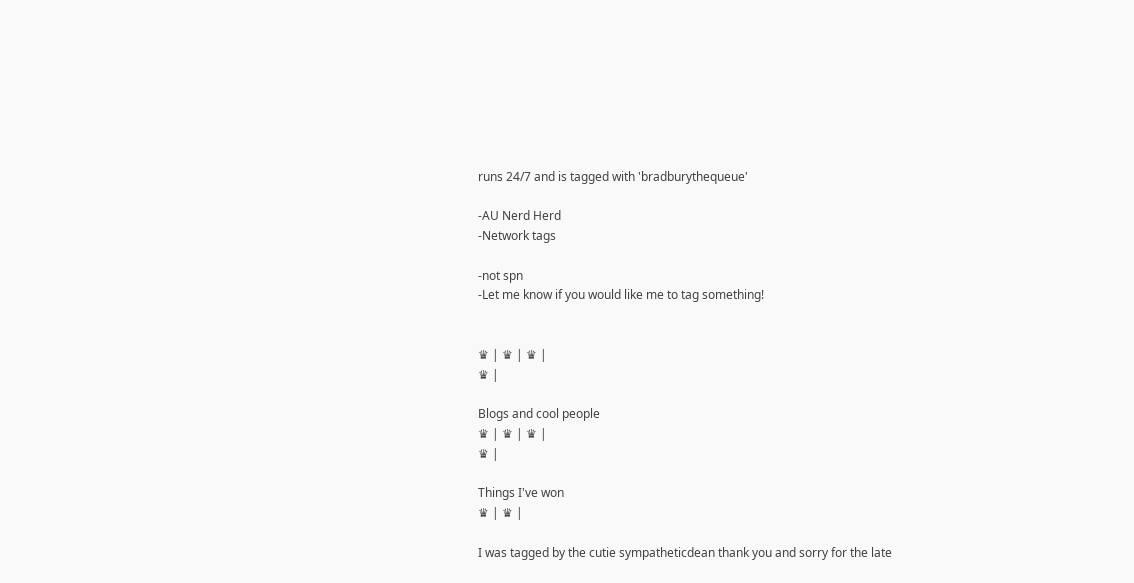runs 24/7 and is tagged with 'bradburythequeue'

-AU Nerd Herd
-Network tags

-not spn
-Let me know if you would like me to tag something!


♛ | ♛ | ♛ |
♛ |

Blogs and cool people
♛ | ♛ | ♛ |
♛ |

Things I've won
♛ | ♛ |

I was tagged by the cutie sympatheticdean thank you and sorry for the late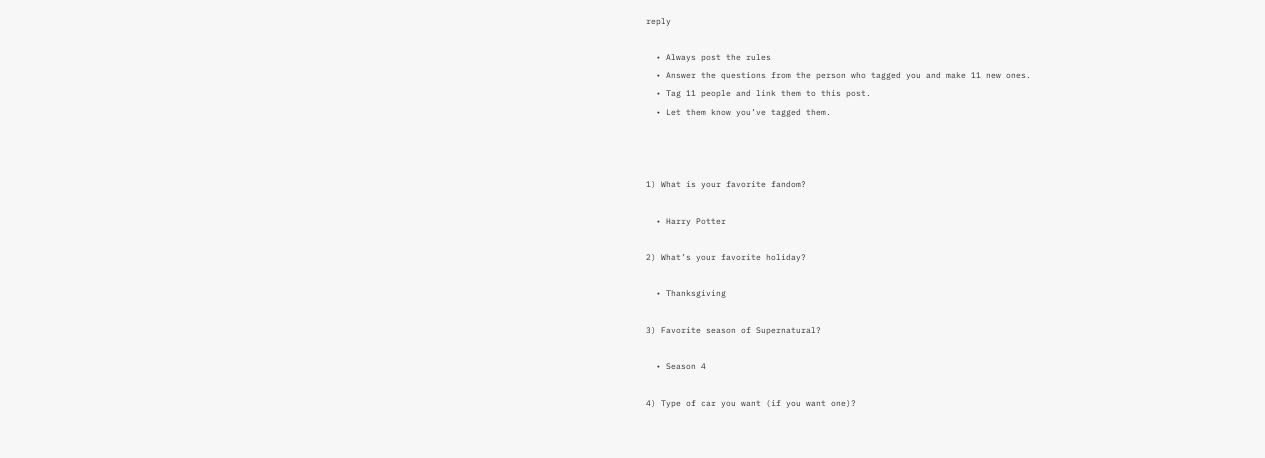reply

  • Always post the rules
  • Answer the questions from the person who tagged you and make 11 new ones.
  • Tag 11 people and link them to this post.
  • Let them know you’ve tagged them.



1) What is your favorite fandom?

  • Harry Potter

2) What’s your favorite holiday?

  • Thanksgiving

3) Favorite season of Supernatural?

  • Season 4

4) Type of car you want (if you want one)?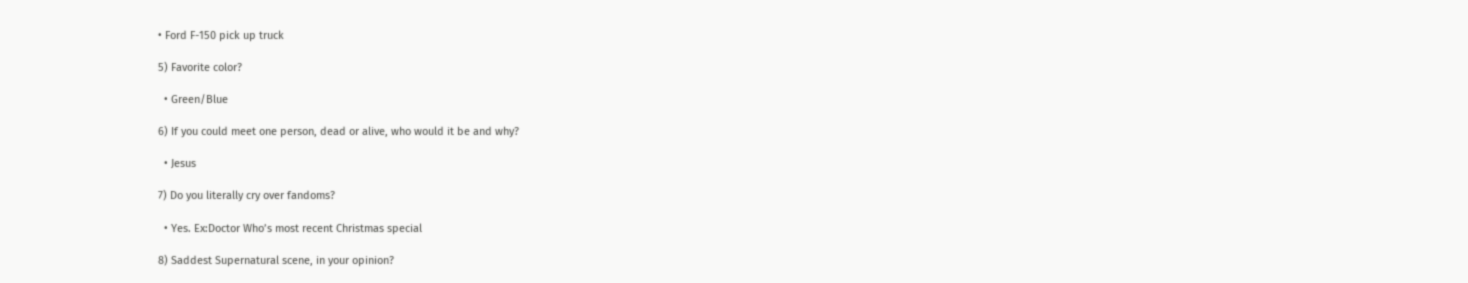• Ford F-150 pick up truck

5) Favorite color?

  • Green/Blue

6) If you could meet one person, dead or alive, who would it be and why?

  • Jesus

7) Do you literally cry over fandoms?

  • Yes. Ex:Doctor Who’s most recent Christmas special

8) Saddest Supernatural scene, in your opinion?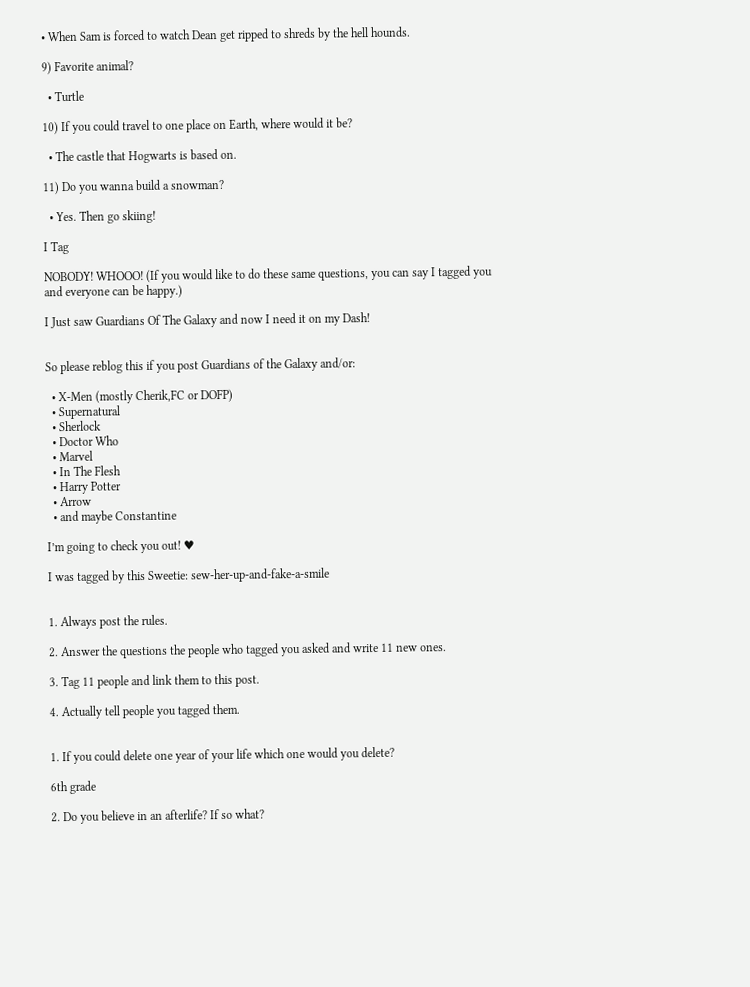• When Sam is forced to watch Dean get ripped to shreds by the hell hounds.

9) Favorite animal?

  • Turtle

10) If you could travel to one place on Earth, where would it be?

  • The castle that Hogwarts is based on.

11) Do you wanna build a snowman?

  • Yes. Then go skiing!

I Tag

NOBODY! WHOOO! (If you would like to do these same questions, you can say I tagged you and everyone can be happy.)

I Just saw Guardians Of The Galaxy and now I need it on my Dash!


So please reblog this if you post Guardians of the Galaxy and/or:

  • X-Men (mostly Cherik,FC or DOFP)
  • Supernatural
  • Sherlock
  • Doctor Who
  • Marvel
  • In The Flesh
  • Harry Potter
  • Arrow
  • and maybe Constantine

I’m going to check you out! ♥

I was tagged by this Sweetie: sew-her-up-and-fake-a-smile


1. Always post the rules.

2. Answer the questions the people who tagged you asked and write 11 new ones.

3. Tag 11 people and link them to this post.

4. Actually tell people you tagged them.


1. If you could delete one year of your life which one would you delete?

6th grade

2. Do you believe in an afterlife? If so what?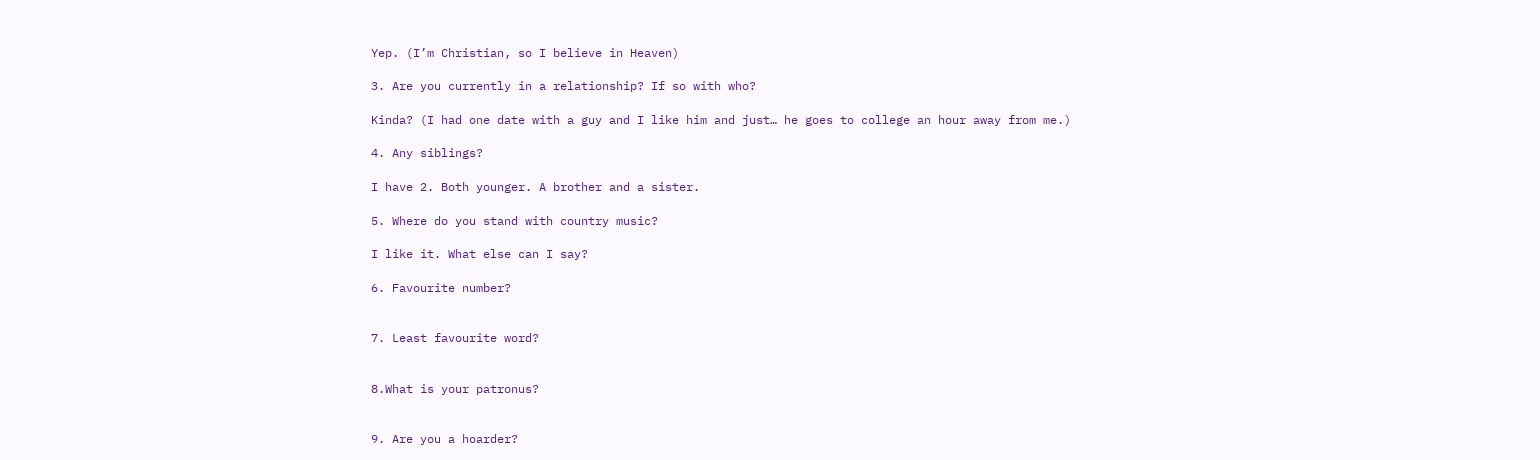Yep. (I’m Christian, so I believe in Heaven)

3. Are you currently in a relationship? If so with who?

Kinda? (I had one date with a guy and I like him and just… he goes to college an hour away from me.)

4. Any siblings?

I have 2. Both younger. A brother and a sister.

5. Where do you stand with country music?

I like it. What else can I say?

6. Favourite number?


7. Least favourite word?


8.What is your patronus?


9. Are you a hoarder?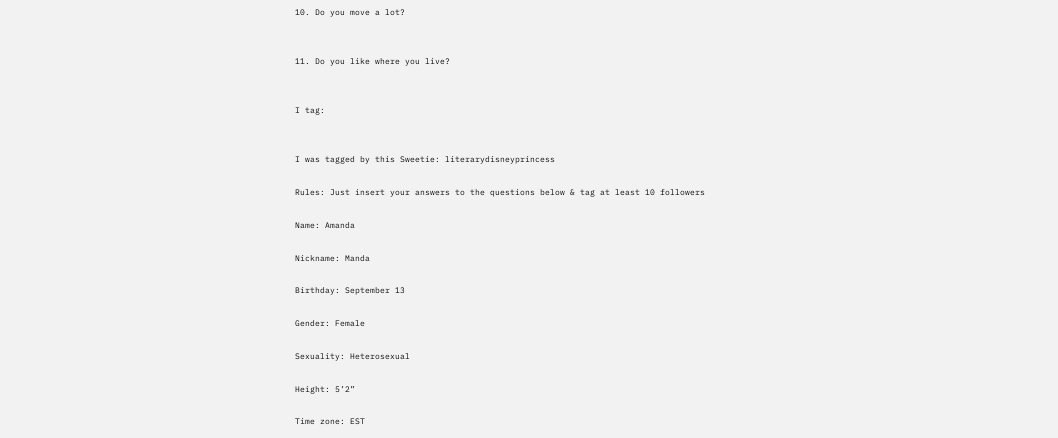10. Do you move a lot?


11. Do you like where you live?


I tag:


I was tagged by this Sweetie: literarydisneyprincess

Rules: Just insert your answers to the questions below & tag at least 10 followers

Name: Amanda

Nickname: Manda

Birthday: September 13

Gender: Female

Sexuality: Heterosexual

Height: 5’2”

Time zone: EST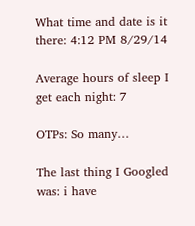What time and date is it there: 4:12 PM 8/29/14

Average hours of sleep I get each night: 7

OTPs: So many…

The last thing I Googled was: i have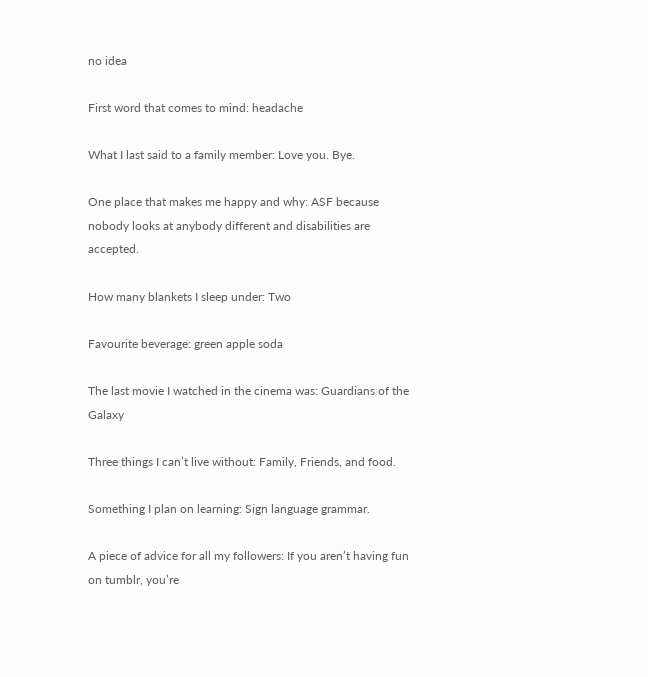no idea

First word that comes to mind: headache

What I last said to a family member: Love you. Bye.

One place that makes me happy and why: ASF because nobody looks at anybody different and disabilities are accepted.

How many blankets I sleep under: Two

Favourite beverage: green apple soda

The last movie I watched in the cinema was: Guardians of the Galaxy

Three things I can’t live without: Family, Friends, and food.

Something I plan on learning: Sign language grammar.

A piece of advice for all my followers: If you aren’t having fun on tumblr, you’re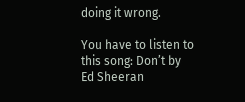doing it wrong.

You have to listen to this song: Don’t by Ed Sheeran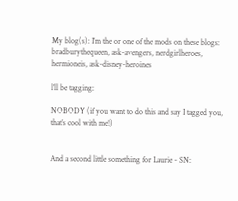My blog(s): I’m the or one of the mods on these blogs: bradburythequeen, ask-avengers, nerdgirlheroes, hermioneis, ask-disney-heroines

l’ll be tagging:

NOBODY (if you want to do this and say I tagged you, that’s cool with me!)


And a second little something for Laurie - SN: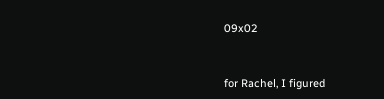09x02


for Rachel, I figured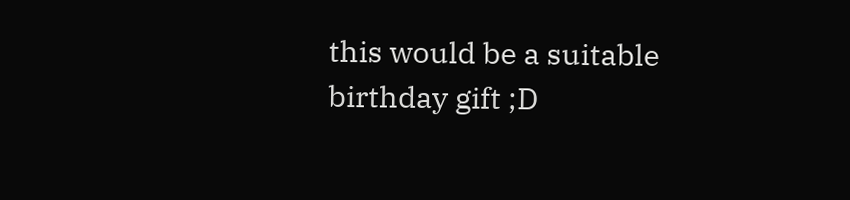this would be a suitable birthday gift ;D